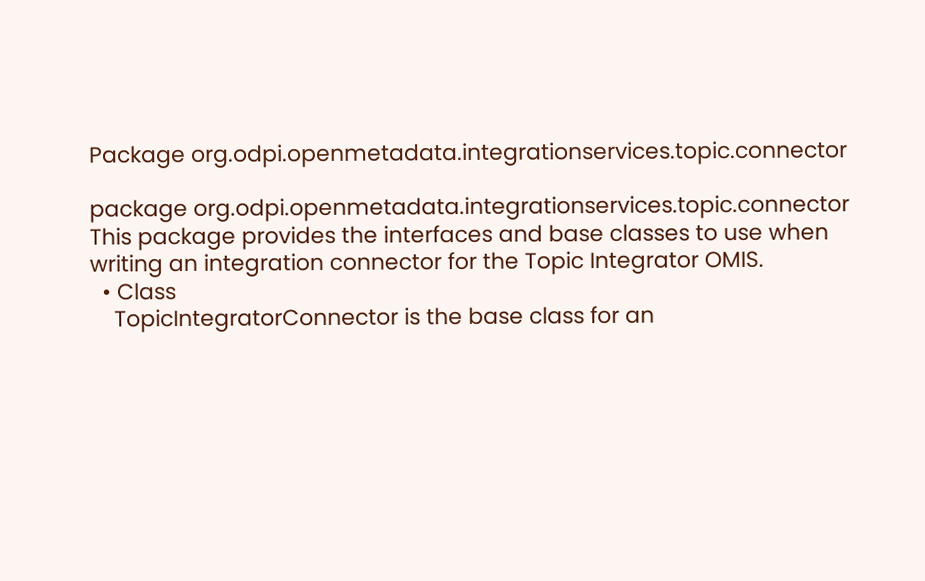Package org.odpi.openmetadata.integrationservices.topic.connector

package org.odpi.openmetadata.integrationservices.topic.connector
This package provides the interfaces and base classes to use when writing an integration connector for the Topic Integrator OMIS.
  • Class
    TopicIntegratorConnector is the base class for an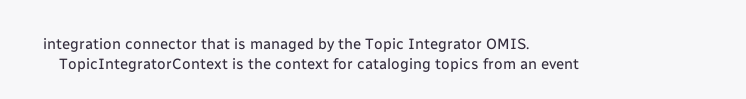integration connector that is managed by the Topic Integrator OMIS.
    TopicIntegratorContext is the context for cataloging topics from an event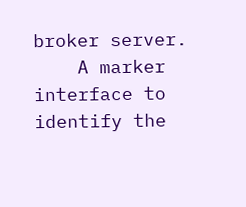broker server.
    A marker interface to identify the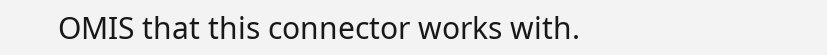OMIS that this connector works with.